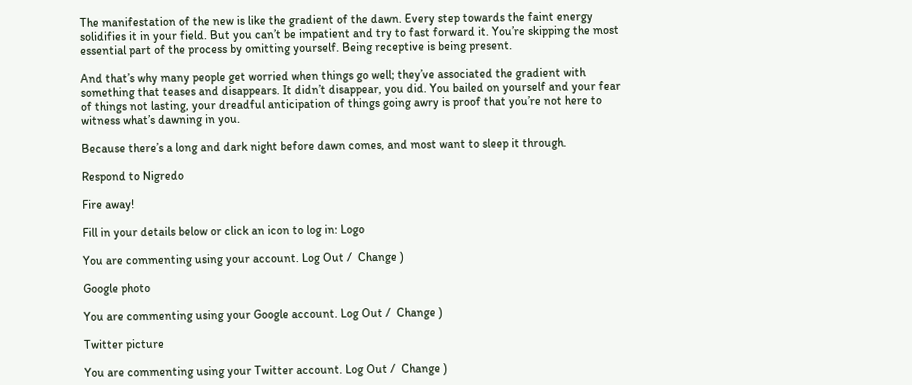The manifestation of the new is like the gradient of the dawn. Every step towards the faint energy solidifies it in your field. But you can’t be impatient and try to fast forward it. You’re skipping the most essential part of the process by omitting yourself. Being receptive is being present.

And that’s why many people get worried when things go well; they’ve associated the gradient with something that teases and disappears. It didn’t disappear, you did. You bailed on yourself and your fear of things not lasting, your dreadful anticipation of things going awry is proof that you’re not here to witness what’s dawning in you.

Because there’s a long and dark night before dawn comes, and most want to sleep it through.

Respond to Nigredo

Fire away!

Fill in your details below or click an icon to log in: Logo

You are commenting using your account. Log Out /  Change )

Google photo

You are commenting using your Google account. Log Out /  Change )

Twitter picture

You are commenting using your Twitter account. Log Out /  Change )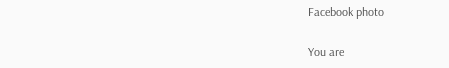Facebook photo

You are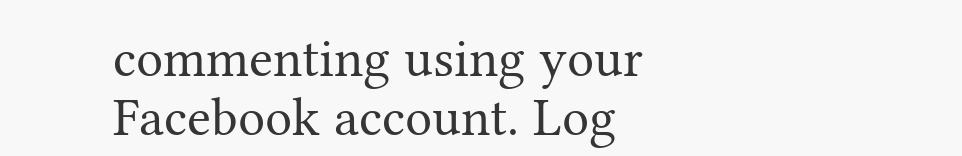commenting using your Facebook account. Log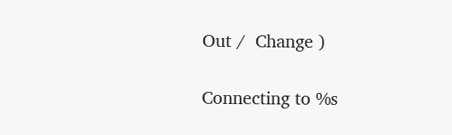Out /  Change )

Connecting to %s